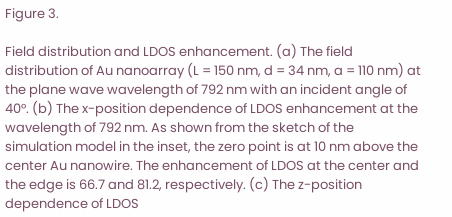Figure 3.

Field distribution and LDOS enhancement. (a) The field distribution of Au nanoarray (L = 150 nm, d = 34 nm, a = 110 nm) at the plane wave wavelength of 792 nm with an incident angle of 40°. (b) The x-position dependence of LDOS enhancement at the wavelength of 792 nm. As shown from the sketch of the simulation model in the inset, the zero point is at 10 nm above the center Au nanowire. The enhancement of LDOS at the center and the edge is 66.7 and 81.2, respectively. (c) The z-position dependence of LDOS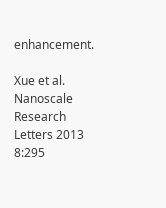enhancement.

Xue et al. Nanoscale Research Letters 2013 8:295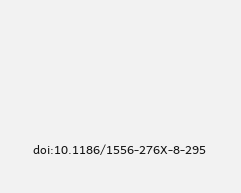doi:10.1186/1556-276X-8-295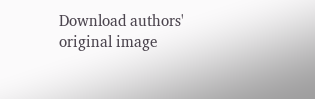Download authors' original image